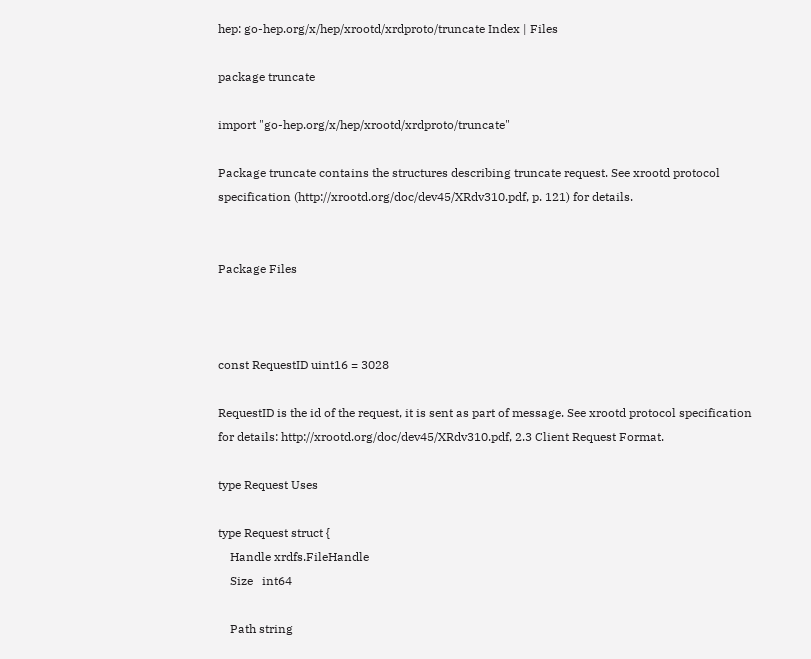hep: go-hep.org/x/hep/xrootd/xrdproto/truncate Index | Files

package truncate

import "go-hep.org/x/hep/xrootd/xrdproto/truncate"

Package truncate contains the structures describing truncate request. See xrootd protocol specification (http://xrootd.org/doc/dev45/XRdv310.pdf, p. 121) for details.


Package Files



const RequestID uint16 = 3028

RequestID is the id of the request, it is sent as part of message. See xrootd protocol specification for details: http://xrootd.org/doc/dev45/XRdv310.pdf, 2.3 Client Request Format.

type Request Uses

type Request struct {
    Handle xrdfs.FileHandle
    Size   int64

    Path string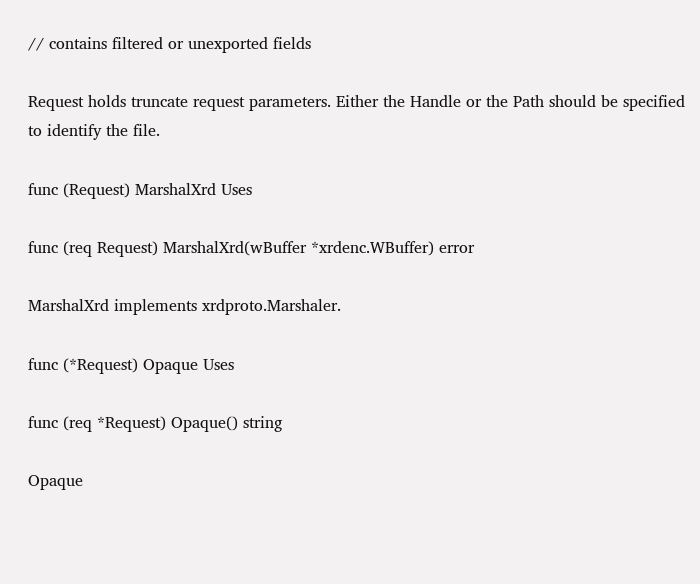// contains filtered or unexported fields

Request holds truncate request parameters. Either the Handle or the Path should be specified to identify the file.

func (Request) MarshalXrd Uses

func (req Request) MarshalXrd(wBuffer *xrdenc.WBuffer) error

MarshalXrd implements xrdproto.Marshaler.

func (*Request) Opaque Uses

func (req *Request) Opaque() string

Opaque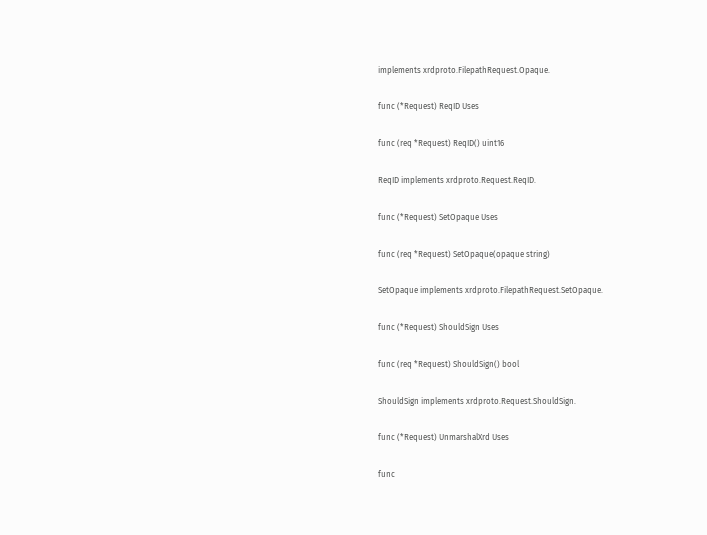implements xrdproto.FilepathRequest.Opaque.

func (*Request) ReqID Uses

func (req *Request) ReqID() uint16

ReqID implements xrdproto.Request.ReqID.

func (*Request) SetOpaque Uses

func (req *Request) SetOpaque(opaque string)

SetOpaque implements xrdproto.FilepathRequest.SetOpaque.

func (*Request) ShouldSign Uses

func (req *Request) ShouldSign() bool

ShouldSign implements xrdproto.Request.ShouldSign.

func (*Request) UnmarshalXrd Uses

func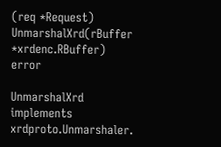(req *Request) UnmarshalXrd(rBuffer *xrdenc.RBuffer) error

UnmarshalXrd implements xrdproto.Unmarshaler.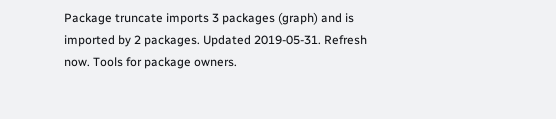Package truncate imports 3 packages (graph) and is imported by 2 packages. Updated 2019-05-31. Refresh now. Tools for package owners.